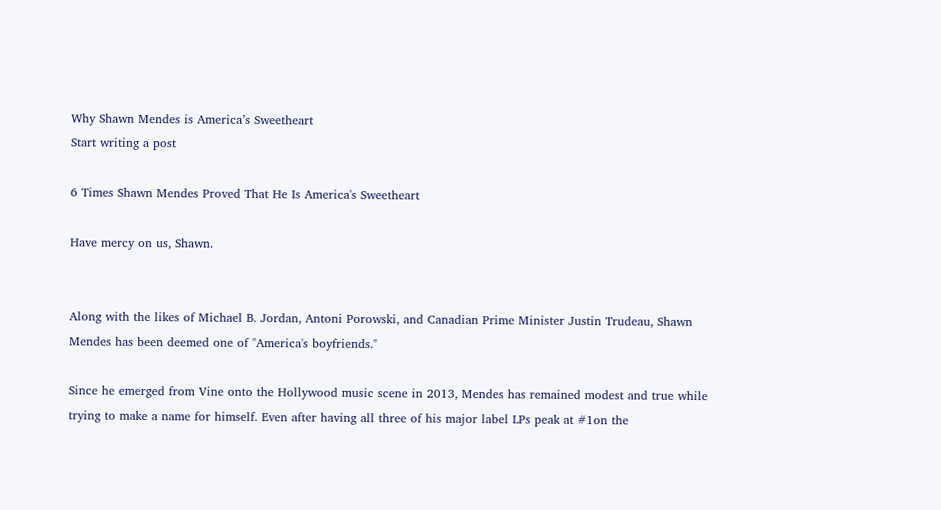Why Shawn Mendes is America’s Sweetheart
Start writing a post

6 Times Shawn Mendes Proved That He Is America's Sweetheart

Have mercy on us, Shawn.


Along with the likes of Michael B. Jordan, Antoni Porowski, and Canadian Prime Minister Justin Trudeau, Shawn Mendes has been deemed one of "America's boyfriends."

Since he emerged from Vine onto the Hollywood music scene in 2013, Mendes has remained modest and true while trying to make a name for himself. Even after having all three of his major label LPs peak at #1on the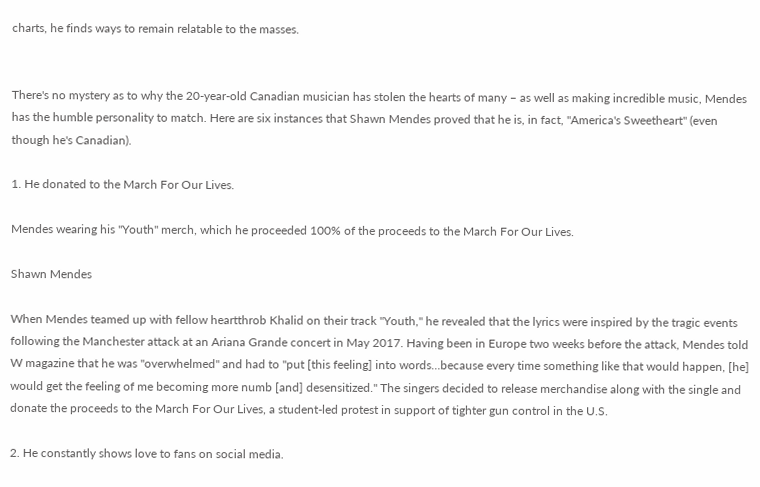charts, he finds ways to remain relatable to the masses.


There's no mystery as to why the 20-year-old Canadian musician has stolen the hearts of many – as well as making incredible music, Mendes has the humble personality to match. Here are six instances that Shawn Mendes proved that he is, in fact, "America's Sweetheart" (even though he's Canadian).

1. He donated to the March For Our Lives.

Mendes wearing his "Youth" merch, which he proceeded 100% of the proceeds to the March For Our Lives.

Shawn Mendes

When Mendes teamed up with fellow heartthrob Khalid on their track "Youth," he revealed that the lyrics were inspired by the tragic events following the Manchester attack at an Ariana Grande concert in May 2017. Having been in Europe two weeks before the attack, Mendes told W magazine that he was "overwhelmed" and had to "put [this feeling] into words…because every time something like that would happen, [he] would get the feeling of me becoming more numb [and] desensitized." The singers decided to release merchandise along with the single and donate the proceeds to the March For Our Lives, a student-led protest in support of tighter gun control in the U.S.

2. He constantly shows love to fans on social media.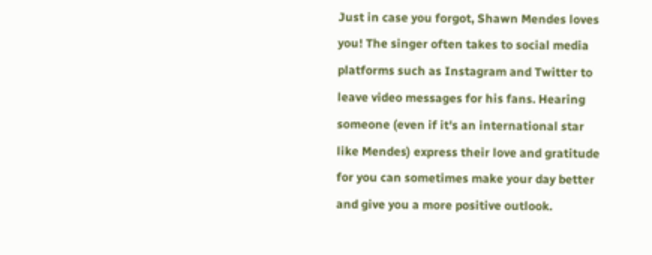Just in case you forgot, Shawn Mendes loves you! The singer often takes to social media platforms such as Instagram and Twitter to leave video messages for his fans. Hearing someone (even if it's an international star like Mendes) express their love and gratitude for you can sometimes make your day better and give you a more positive outlook.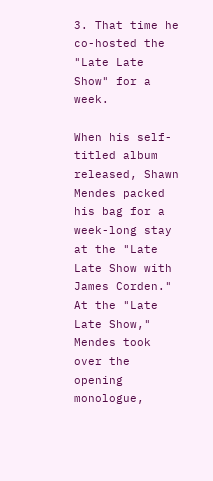3. That time he co-hosted the "Late Late Show" for a week.

When his self-titled album released, Shawn Mendes packed his bag for a week-long stay at the "Late Late Show with James Corden." At the "Late Late Show," Mendes took over the opening monologue,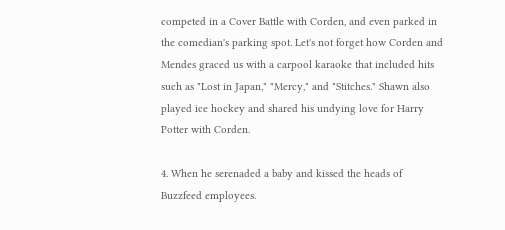competed in a Cover Battle with Corden, and even parked in the comedian's parking spot. Let's not forget how Corden and Mendes graced us with a carpool karaoke that included hits such as "Lost in Japan," "Mercy," and "Stitches." Shawn also played ice hockey and shared his undying love for Harry Potter with Corden.

4. When he serenaded a baby and kissed the heads of Buzzfeed employees.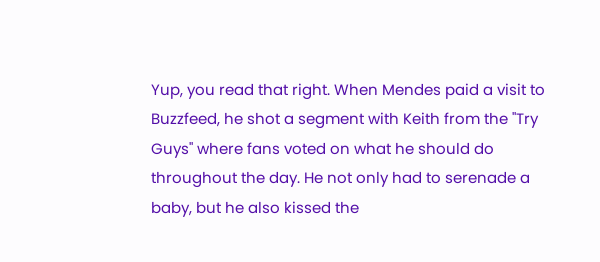Yup, you read that right. When Mendes paid a visit to Buzzfeed, he shot a segment with Keith from the "Try Guys" where fans voted on what he should do throughout the day. He not only had to serenade a baby, but he also kissed the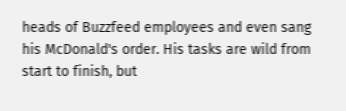heads of Buzzfeed employees and even sang his McDonald's order. His tasks are wild from start to finish, but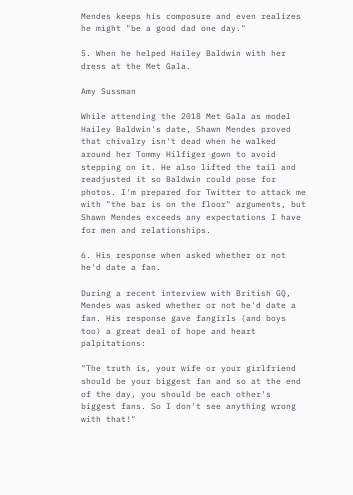Mendes keeps his composure and even realizes he might "be a good dad one day."

5. When he helped Hailey Baldwin with her dress at the Met Gala.

Amy Sussman

While attending the 2018 Met Gala as model Hailey Baldwin's date, Shawn Mendes proved that chivalry isn't dead when he walked around her Tommy Hilfiger gown to avoid stepping on it. He also lifted the tail and readjusted it so Baldwin could pose for photos. I'm prepared for Twitter to attack me with "the bar is on the floor" arguments, but Shawn Mendes exceeds any expectations I have for men and relationships.

6. His response when asked whether or not he'd date a fan.

During a recent interview with British GQ, Mendes was asked whether or not he'd date a fan. His response gave fangirls (and boys too) a great deal of hope and heart palpitations:

"The truth is, your wife or your girlfriend should be your biggest fan and so at the end of the day, you should be each other's biggest fans. So I don't see anything wrong with that!"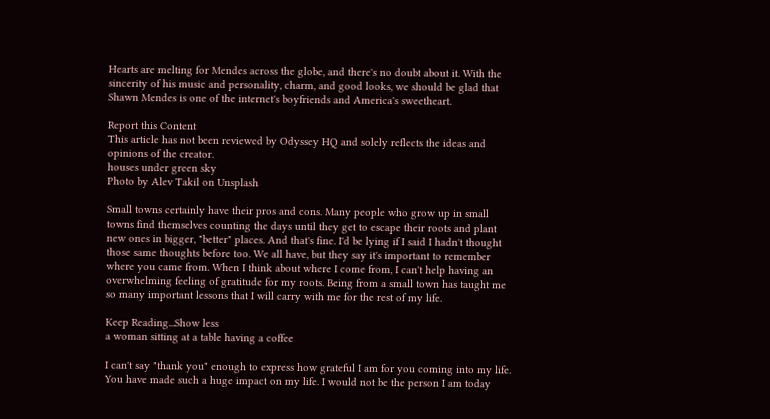Hearts are melting for Mendes across the globe, and there's no doubt about it. With the sincerity of his music and personality, charm, and good looks, we should be glad that Shawn Mendes is one of the internet's boyfriends and America's sweetheart.

Report this Content
This article has not been reviewed by Odyssey HQ and solely reflects the ideas and opinions of the creator.
houses under green sky
Photo by Alev Takil on Unsplash

Small towns certainly have their pros and cons. Many people who grow up in small towns find themselves counting the days until they get to escape their roots and plant new ones in bigger, "better" places. And that's fine. I'd be lying if I said I hadn't thought those same thoughts before too. We all have, but they say it's important to remember where you came from. When I think about where I come from, I can't help having an overwhelming feeling of gratitude for my roots. Being from a small town has taught me so many important lessons that I will carry with me for the rest of my life.

Keep Reading...Show less
a woman sitting at a table having a coffee

I can't say "thank you" enough to express how grateful I am for you coming into my life. You have made such a huge impact on my life. I would not be the person I am today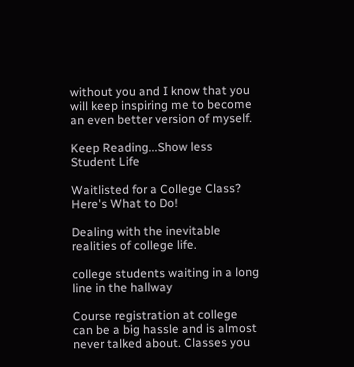without you and I know that you will keep inspiring me to become an even better version of myself.

Keep Reading...Show less
Student Life

Waitlisted for a College Class? Here's What to Do!

Dealing with the inevitable realities of college life.

college students waiting in a long line in the hallway

Course registration at college can be a big hassle and is almost never talked about. Classes you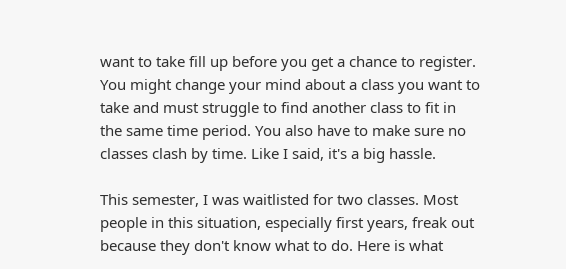want to take fill up before you get a chance to register. You might change your mind about a class you want to take and must struggle to find another class to fit in the same time period. You also have to make sure no classes clash by time. Like I said, it's a big hassle.

This semester, I was waitlisted for two classes. Most people in this situation, especially first years, freak out because they don't know what to do. Here is what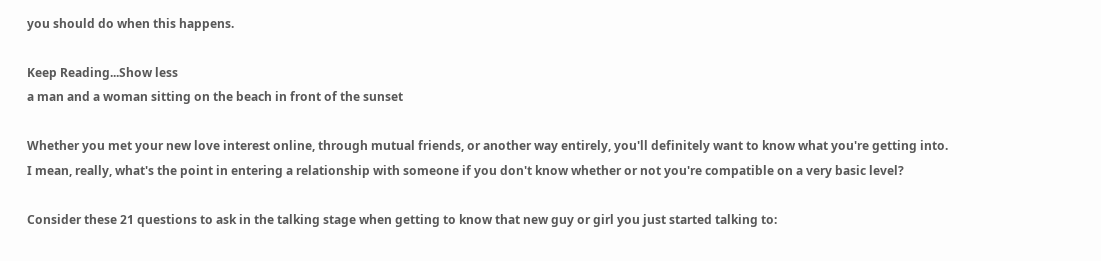you should do when this happens.

Keep Reading...Show less
a man and a woman sitting on the beach in front of the sunset

Whether you met your new love interest online, through mutual friends, or another way entirely, you'll definitely want to know what you're getting into. I mean, really, what's the point in entering a relationship with someone if you don't know whether or not you're compatible on a very basic level?

Consider these 21 questions to ask in the talking stage when getting to know that new guy or girl you just started talking to: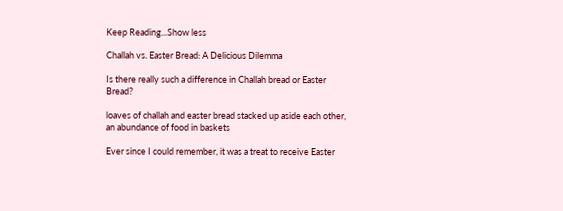Keep Reading...Show less

Challah vs. Easter Bread: A Delicious Dilemma

Is there really such a difference in Challah bread or Easter Bread?

loaves of challah and easter bread stacked up aside each other, an abundance of food in baskets

Ever since I could remember, it was a treat to receive Easter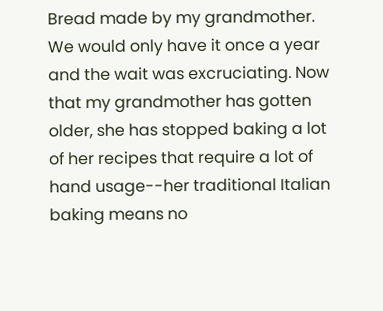Bread made by my grandmother. We would only have it once a year and the wait was excruciating. Now that my grandmother has gotten older, she has stopped baking a lot of her recipes that require a lot of hand usage--her traditional Italian baking means no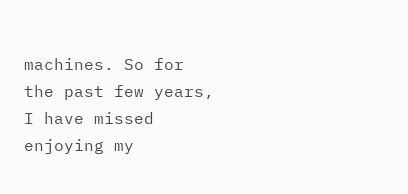machines. So for the past few years, I have missed enjoying my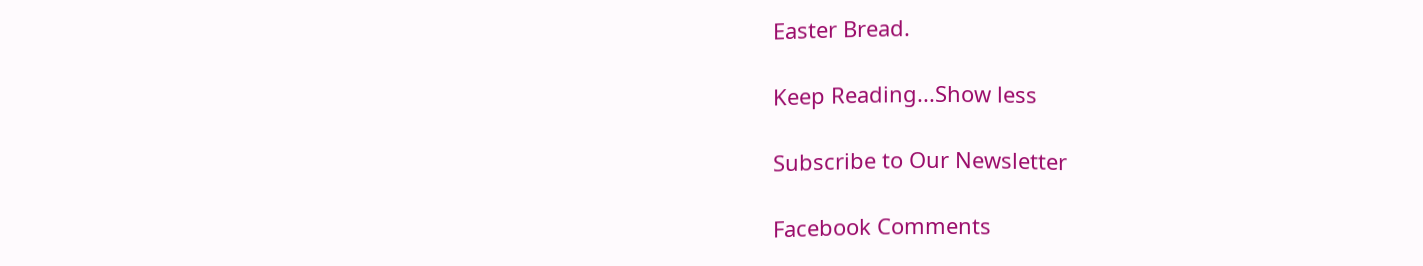Easter Bread.

Keep Reading...Show less

Subscribe to Our Newsletter

Facebook Comments